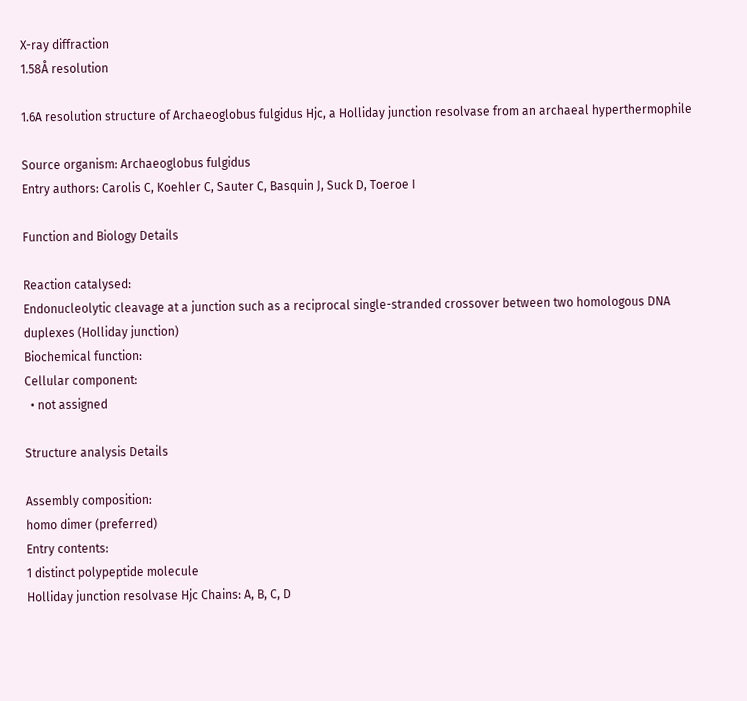X-ray diffraction
1.58Å resolution

1.6A resolution structure of Archaeoglobus fulgidus Hjc, a Holliday junction resolvase from an archaeal hyperthermophile

Source organism: Archaeoglobus fulgidus
Entry authors: Carolis C, Koehler C, Sauter C, Basquin J, Suck D, Toeroe I

Function and Biology Details

Reaction catalysed:
Endonucleolytic cleavage at a junction such as a reciprocal single-stranded crossover between two homologous DNA duplexes (Holliday junction)
Biochemical function:
Cellular component:
  • not assigned

Structure analysis Details

Assembly composition:
homo dimer (preferred)
Entry contents:
1 distinct polypeptide molecule
Holliday junction resolvase Hjc Chains: A, B, C, D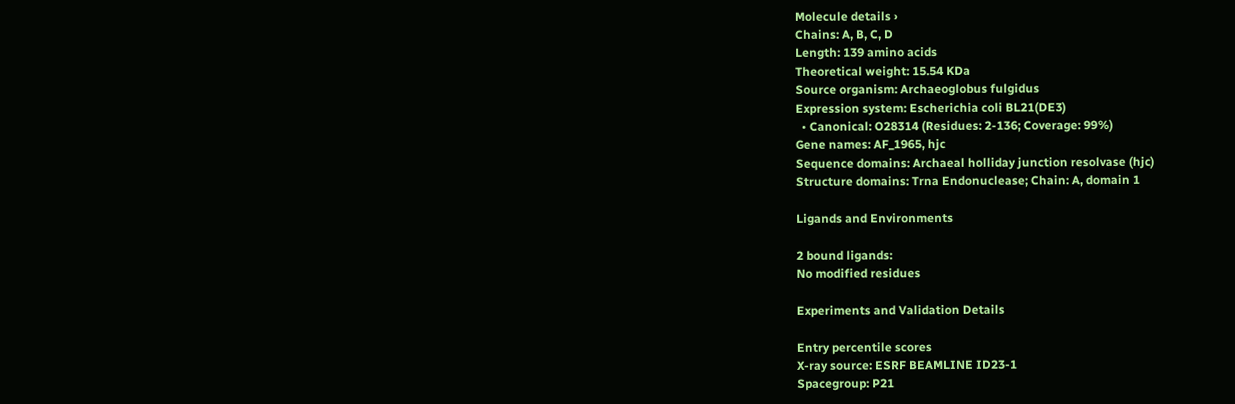Molecule details ›
Chains: A, B, C, D
Length: 139 amino acids
Theoretical weight: 15.54 KDa
Source organism: Archaeoglobus fulgidus
Expression system: Escherichia coli BL21(DE3)
  • Canonical: O28314 (Residues: 2-136; Coverage: 99%)
Gene names: AF_1965, hjc
Sequence domains: Archaeal holliday junction resolvase (hjc)
Structure domains: Trna Endonuclease; Chain: A, domain 1

Ligands and Environments

2 bound ligands:
No modified residues

Experiments and Validation Details

Entry percentile scores
X-ray source: ESRF BEAMLINE ID23-1
Spacegroup: P21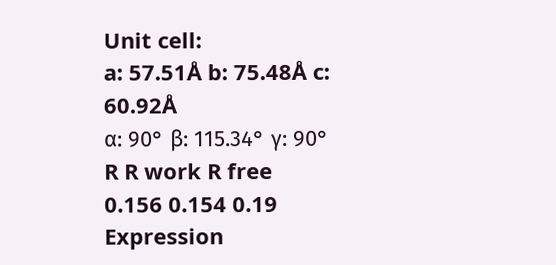Unit cell:
a: 57.51Å b: 75.48Å c: 60.92Å
α: 90° β: 115.34° γ: 90°
R R work R free
0.156 0.154 0.19
Expression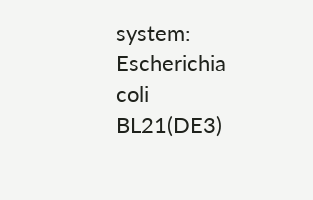system: Escherichia coli BL21(DE3)